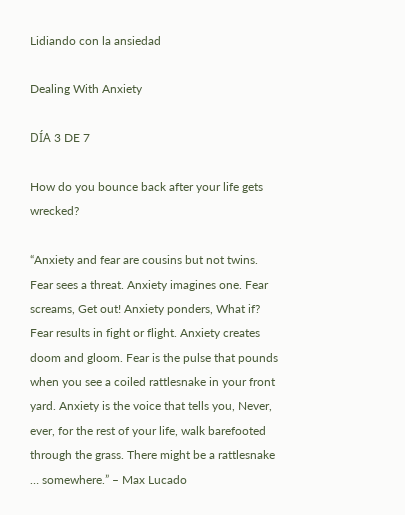Lidiando con la ansiedad

Dealing With Anxiety

DÍA 3 DE 7

How do you bounce back after your life gets wrecked?

“Anxiety and fear are cousins but not twins. Fear sees a threat. Anxiety imagines one. Fear screams, Get out! Anxiety ponders, What if? Fear results in fight or flight. Anxiety creates doom and gloom. Fear is the pulse that pounds when you see a coiled rattlesnake in your front yard. Anxiety is the voice that tells you, Never, ever, for the rest of your life, walk barefooted through the grass. There might be a rattlesnake … somewhere.” – Max Lucado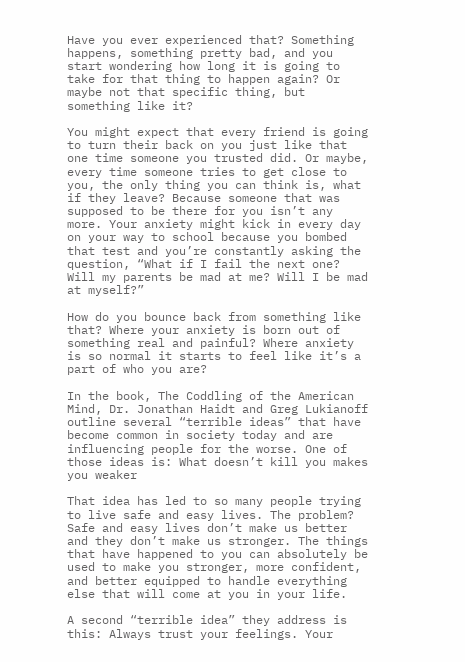Have you ever experienced that? Something happens, something pretty bad, and you start wondering how long it is going to take for that thing to happen again? Or maybe not that specific thing, but something like it?

You might expect that every friend is going to turn their back on you just like that one time someone you trusted did. Or maybe, every time someone tries to get close to you, the only thing you can think is, what if they leave? Because someone that was supposed to be there for you isn’t any more. Your anxiety might kick in every day on your way to school because you bombed that test and you’re constantly asking the question, “What if I fail the next one? Will my parents be mad at me? Will I be mad at myself?”

How do you bounce back from something like that? Where your anxiety is born out of something real and painful? Where anxiety is so normal it starts to feel like it’s a part of who you are?

In the book, The Coddling of the American Mind, Dr. Jonathan Haidt and Greg Lukianoff outline several “terrible ideas” that have become common in society today and are influencing people for the worse. One of those ideas is: What doesn’t kill you makes you weaker

That idea has led to so many people trying to live safe and easy lives. The problem? Safe and easy lives don’t make us better and they don’t make us stronger. The things that have happened to you can absolutely be used to make you stronger, more confident, and better equipped to handle everything else that will come at you in your life.

A second “terrible idea” they address is this: Always trust your feelings. Your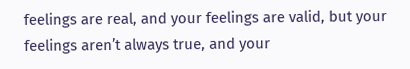feelings are real, and your feelings are valid, but your feelings aren’t always true, and your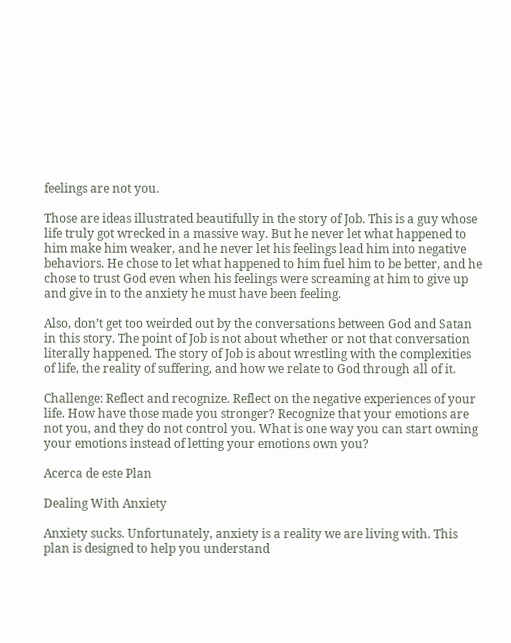feelings are not you.

Those are ideas illustrated beautifully in the story of Job. This is a guy whose life truly got wrecked in a massive way. But he never let what happened to him make him weaker, and he never let his feelings lead him into negative behaviors. He chose to let what happened to him fuel him to be better, and he chose to trust God even when his feelings were screaming at him to give up and give in to the anxiety he must have been feeling.

Also, don’t get too weirded out by the conversations between God and Satan in this story. The point of Job is not about whether or not that conversation literally happened. The story of Job is about wrestling with the complexities of life, the reality of suffering, and how we relate to God through all of it.

Challenge: Reflect and recognize. Reflect on the negative experiences of your life. How have those made you stronger? Recognize that your emotions are not you, and they do not control you. What is one way you can start owning your emotions instead of letting your emotions own you?

Acerca de este Plan

Dealing With Anxiety

Anxiety sucks. Unfortunately, anxiety is a reality we are living with. This plan is designed to help you understand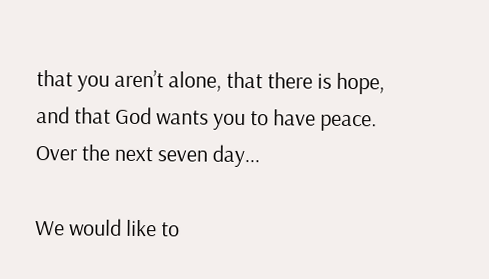that you aren’t alone, that there is hope, and that God wants you to have peace. Over the next seven day...

We would like to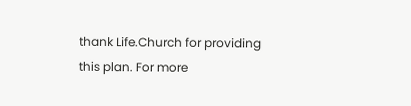thank Life.Church for providing this plan. For more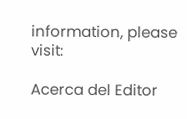information, please visit:

Acerca del Editor